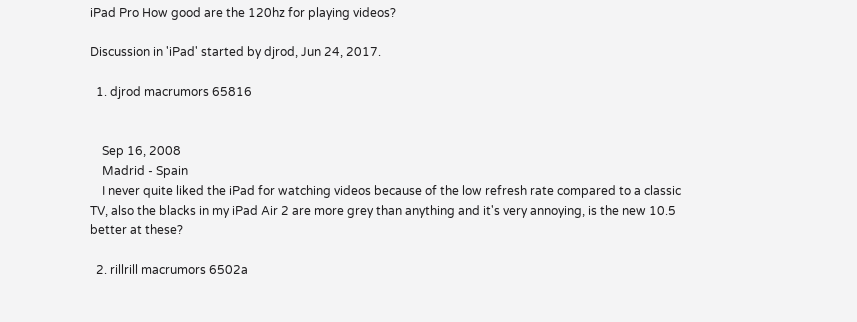iPad Pro How good are the 120hz for playing videos?

Discussion in 'iPad' started by djrod, Jun 24, 2017.

  1. djrod macrumors 65816


    Sep 16, 2008
    Madrid - Spain
    I never quite liked the iPad for watching videos because of the low refresh rate compared to a classic TV, also the blacks in my iPad Air 2 are more grey than anything and it's very annoying, is the new 10.5 better at these?

  2. rillrill macrumors 6502a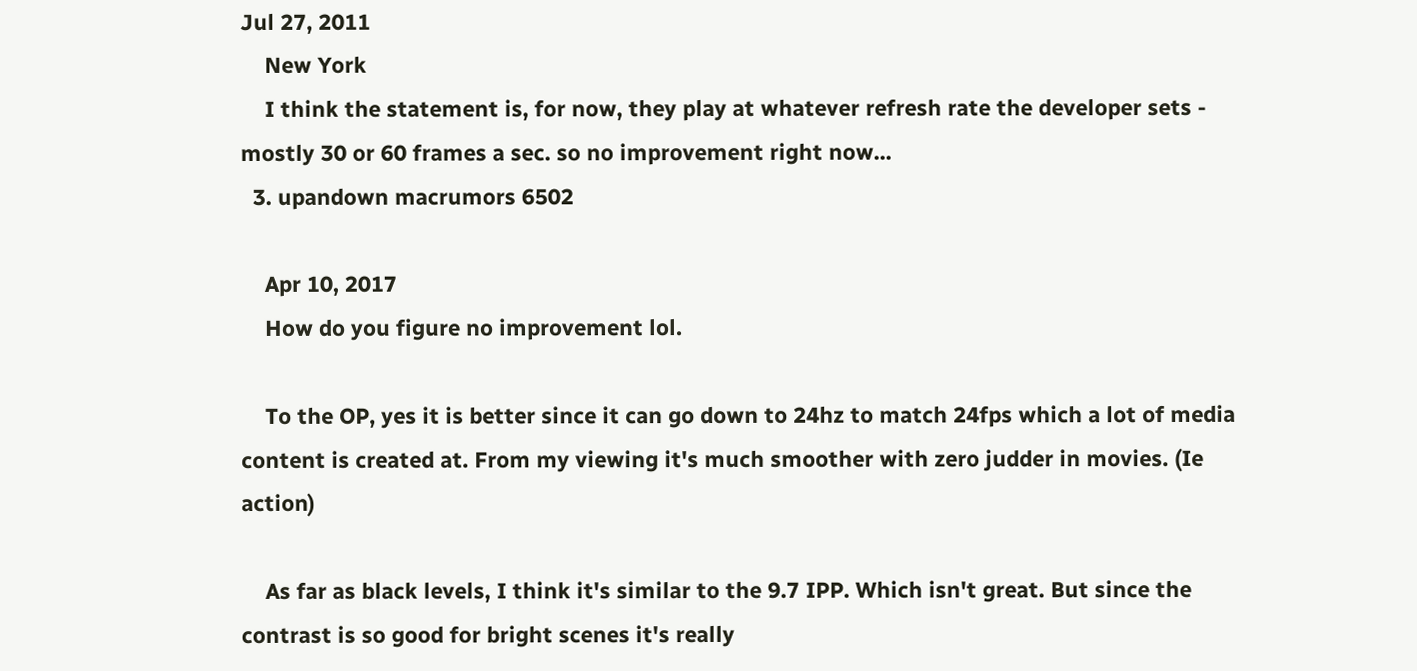Jul 27, 2011
    New York
    I think the statement is, for now, they play at whatever refresh rate the developer sets - mostly 30 or 60 frames a sec. so no improvement right now...
  3. upandown macrumors 6502

    Apr 10, 2017
    How do you figure no improvement lol.

    To the OP, yes it is better since it can go down to 24hz to match 24fps which a lot of media content is created at. From my viewing it's much smoother with zero judder in movies. (Ie action)

    As far as black levels, I think it's similar to the 9.7 IPP. Which isn't great. But since the contrast is so good for bright scenes it's really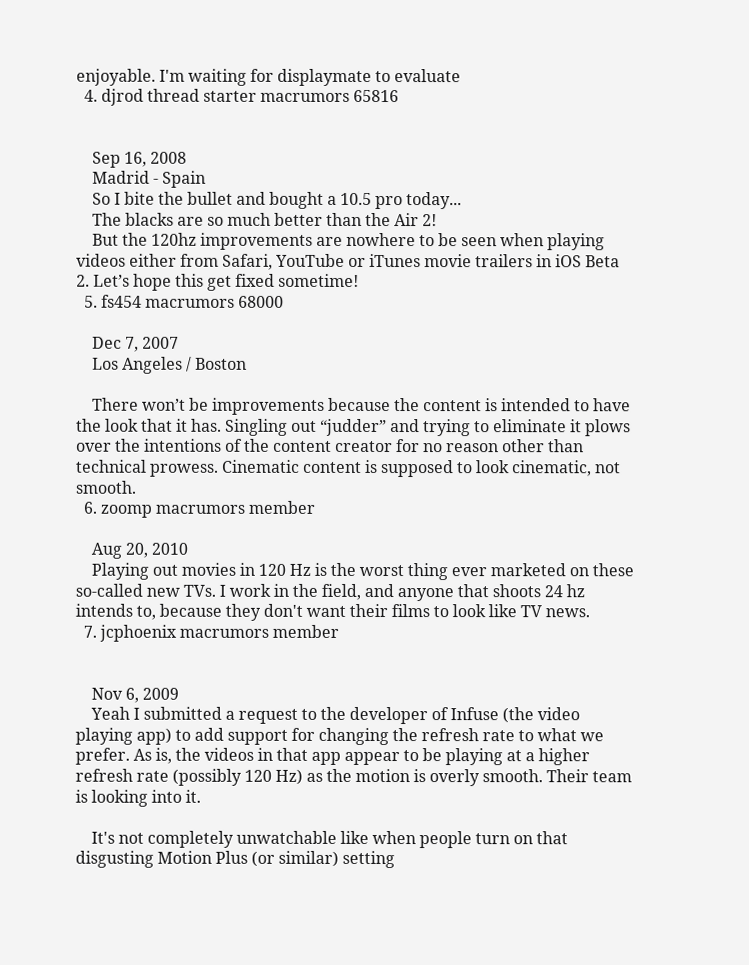enjoyable. I'm waiting for displaymate to evaluate
  4. djrod thread starter macrumors 65816


    Sep 16, 2008
    Madrid - Spain
    So I bite the bullet and bought a 10.5 pro today...
    The blacks are so much better than the Air 2!
    But the 120hz improvements are nowhere to be seen when playing videos either from Safari, YouTube or iTunes movie trailers in iOS Beta 2. Let’s hope this get fixed sometime!
  5. fs454 macrumors 68000

    Dec 7, 2007
    Los Angeles / Boston

    There won’t be improvements because the content is intended to have the look that it has. Singling out “judder” and trying to eliminate it plows over the intentions of the content creator for no reason other than technical prowess. Cinematic content is supposed to look cinematic, not smooth.
  6. zoomp macrumors member

    Aug 20, 2010
    Playing out movies in 120 Hz is the worst thing ever marketed on these so-called new TVs. I work in the field, and anyone that shoots 24 hz intends to, because they don't want their films to look like TV news.
  7. jcphoenix macrumors member


    Nov 6, 2009
    Yeah I submitted a request to the developer of Infuse (the video playing app) to add support for changing the refresh rate to what we prefer. As is, the videos in that app appear to be playing at a higher refresh rate (possibly 120 Hz) as the motion is overly smooth. Their team is looking into it.

    It's not completely unwatchable like when people turn on that disgusting Motion Plus (or similar) setting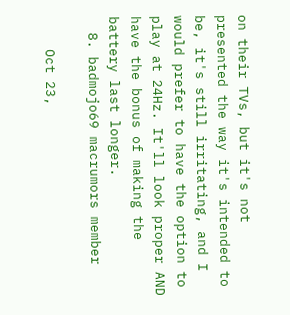on their TVs, but it's not presented the way it's intended to be, it's still irritating, and I would prefer to have the option to play at 24Hz. It'll look proper AND have the bonus of making the battery last longer.
  8. badmojo69 macrumors member

    Oct 23,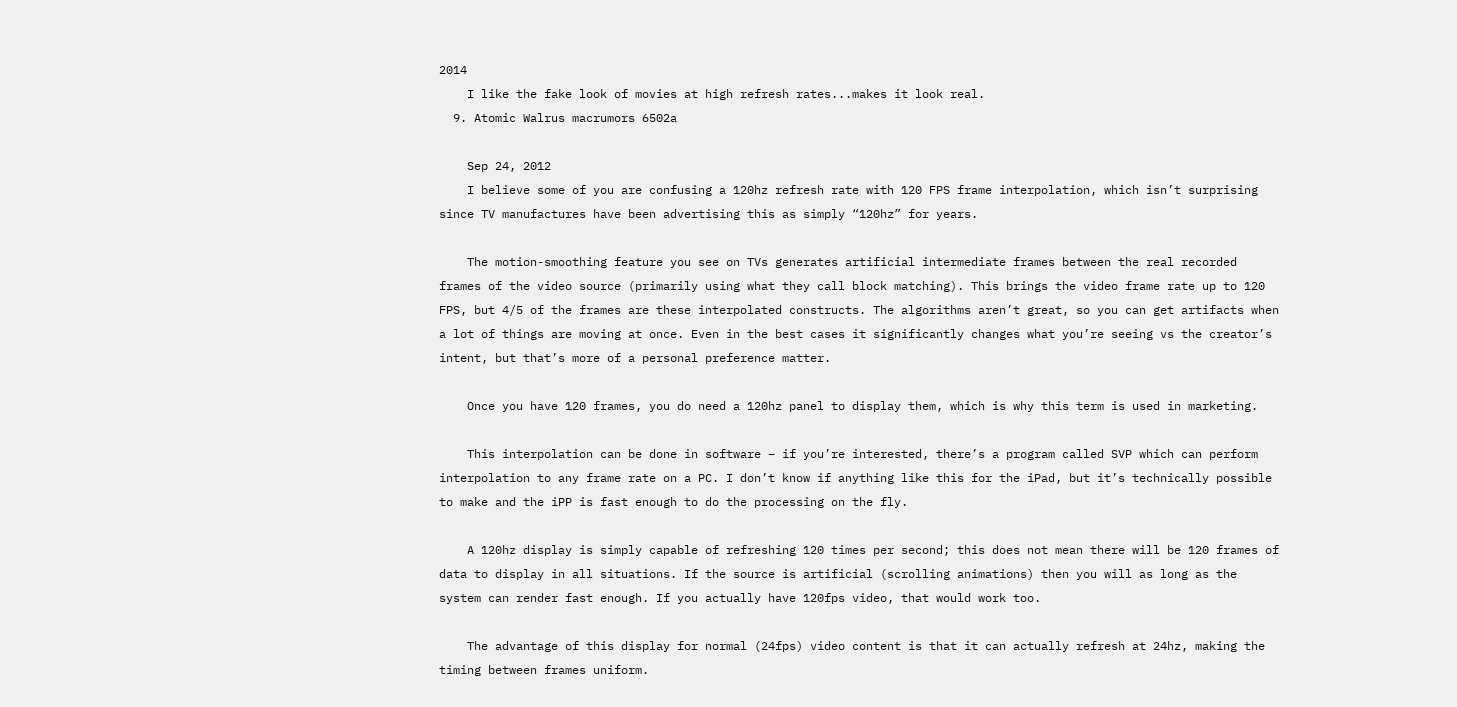2014
    I like the fake look of movies at high refresh rates...makes it look real.
  9. Atomic Walrus macrumors 6502a

    Sep 24, 2012
    I believe some of you are confusing a 120hz refresh rate with 120 FPS frame interpolation, which isn’t surprising since TV manufactures have been advertising this as simply “120hz” for years.

    The motion-smoothing feature you see on TVs generates artificial intermediate frames between the real recorded frames of the video source (primarily using what they call block matching). This brings the video frame rate up to 120 FPS, but 4/5 of the frames are these interpolated constructs. The algorithms aren’t great, so you can get artifacts when a lot of things are moving at once. Even in the best cases it significantly changes what you’re seeing vs the creator’s intent, but that’s more of a personal preference matter.

    Once you have 120 frames, you do need a 120hz panel to display them, which is why this term is used in marketing.

    This interpolation can be done in software – if you’re interested, there’s a program called SVP which can perform interpolation to any frame rate on a PC. I don’t know if anything like this for the iPad, but it’s technically possible to make and the iPP is fast enough to do the processing on the fly.

    A 120hz display is simply capable of refreshing 120 times per second; this does not mean there will be 120 frames of data to display in all situations. If the source is artificial (scrolling animations) then you will as long as the system can render fast enough. If you actually have 120fps video, that would work too.

    The advantage of this display for normal (24fps) video content is that it can actually refresh at 24hz, making the timing between frames uniform.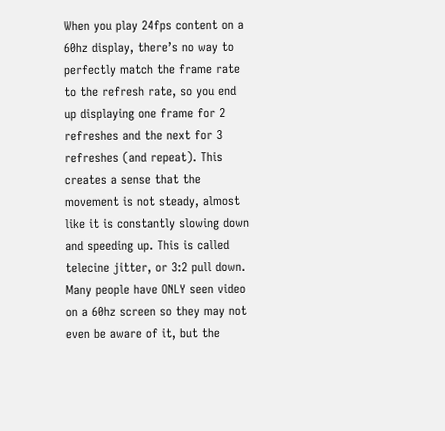When you play 24fps content on a 60hz display, there’s no way to perfectly match the frame rate to the refresh rate, so you end up displaying one frame for 2 refreshes and the next for 3 refreshes (and repeat). This creates a sense that the movement is not steady, almost like it is constantly slowing down and speeding up. This is called telecine jitter, or 3:2 pull down. Many people have ONLY seen video on a 60hz screen so they may not even be aware of it, but the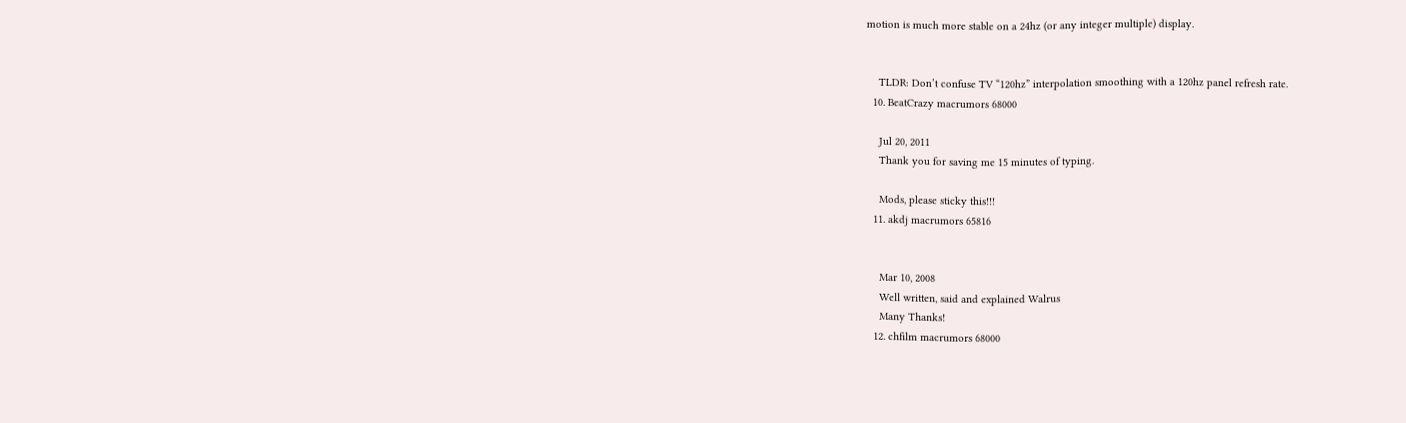motion is much more stable on a 24hz (or any integer multiple) display.


    TLDR: Don’t confuse TV “120hz” interpolation smoothing with a 120hz panel refresh rate.
  10. BeatCrazy macrumors 68000

    Jul 20, 2011
    Thank you for saving me 15 minutes of typing.

    Mods, please sticky this!!!
  11. akdj macrumors 65816


    Mar 10, 2008
    Well written, said and explained Walrus
    Many Thanks!
  12. chfilm macrumors 68000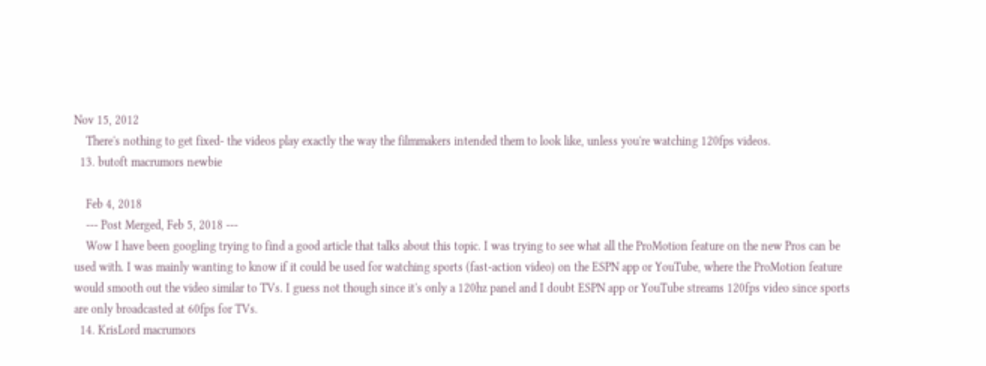Nov 15, 2012
    There's nothing to get fixed- the videos play exactly the way the filmmakers intended them to look like, unless you're watching 120fps videos.
  13. butoft macrumors newbie

    Feb 4, 2018
    --- Post Merged, Feb 5, 2018 ---
    Wow I have been googling trying to find a good article that talks about this topic. I was trying to see what all the ProMotion feature on the new Pros can be used with. I was mainly wanting to know if it could be used for watching sports (fast-action video) on the ESPN app or YouTube, where the ProMotion feature would smooth out the video similar to TVs. I guess not though since it's only a 120hz panel and I doubt ESPN app or YouTube streams 120fps video since sports are only broadcasted at 60fps for TVs.
  14. KrisLord macrumors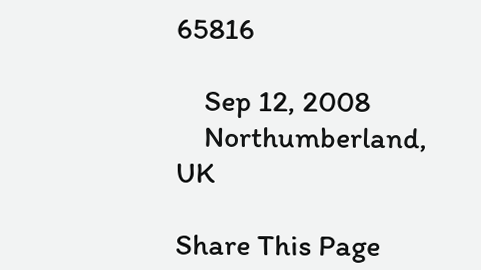65816

    Sep 12, 2008
    Northumberland, UK

Share This Page